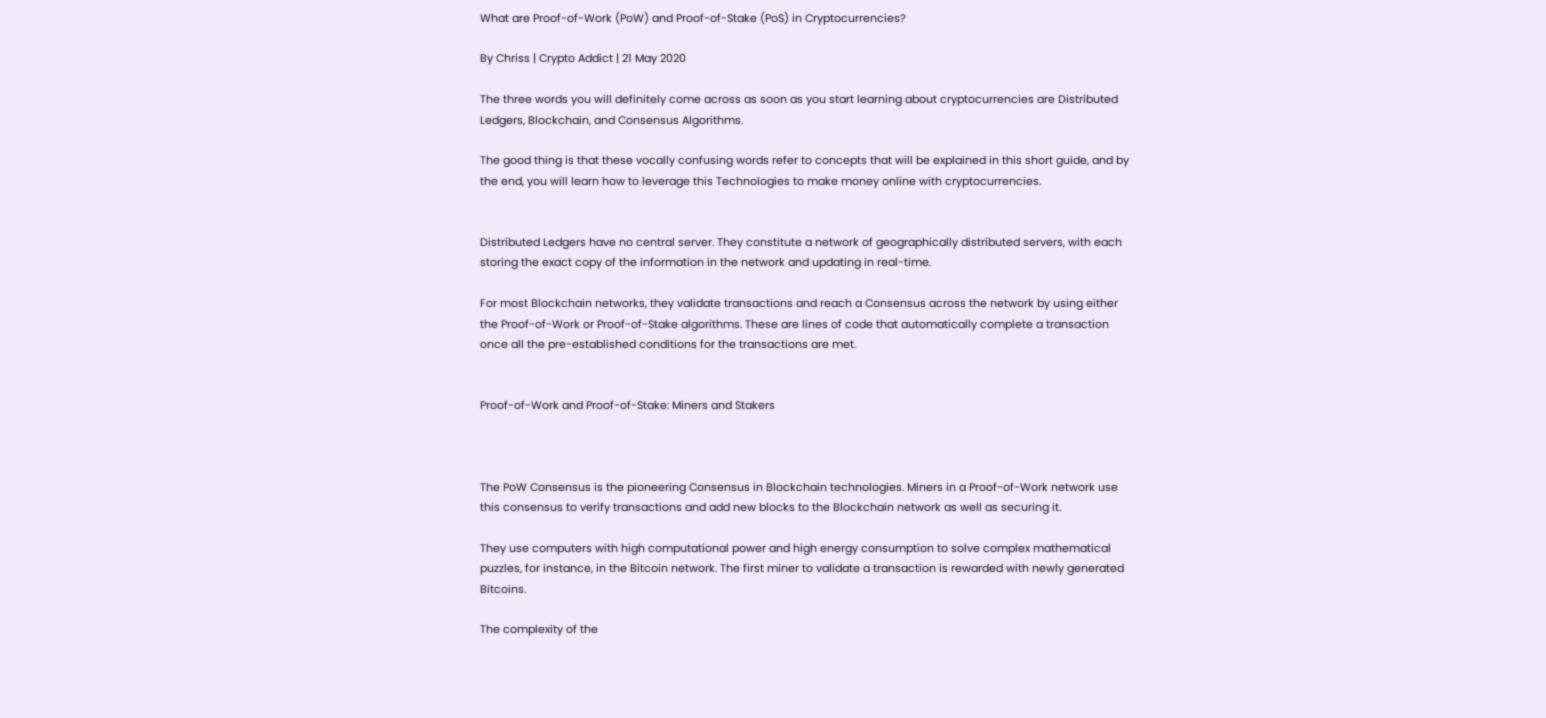What are Proof-of-Work (PoW) and Proof-of-Stake (PoS) in Cryptocurrencies?

By Chriss | Crypto Addict | 21 May 2020

The three words you will definitely come across as soon as you start learning about cryptocurrencies are Distributed Ledgers, Blockchain, and Consensus Algorithms.

The good thing is that these vocally confusing words refer to concepts that will be explained in this short guide, and by the end, you will learn how to leverage this Technologies to make money online with cryptocurrencies.


Distributed Ledgers have no central server. They constitute a network of geographically distributed servers, with each storing the exact copy of the information in the network and updating in real-time.

For most Blockchain networks, they validate transactions and reach a Consensus across the network by using either the Proof-of-Work or Proof-of-Stake algorithms. These are lines of code that automatically complete a transaction once all the pre-established conditions for the transactions are met.


Proof-of-Work and Proof-of-Stake: Miners and Stakers



The PoW Consensus is the pioneering Consensus in Blockchain technologies. Miners in a Proof-of-Work network use this consensus to verify transactions and add new blocks to the Blockchain network as well as securing it.

They use computers with high computational power and high energy consumption to solve complex mathematical puzzles, for instance, in the Bitcoin network. The first miner to validate a transaction is rewarded with newly generated Bitcoins.

The complexity of the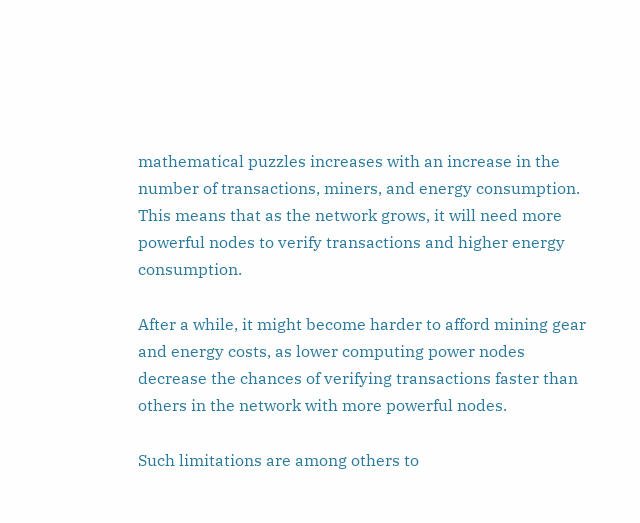mathematical puzzles increases with an increase in the number of transactions, miners, and energy consumption. This means that as the network grows, it will need more powerful nodes to verify transactions and higher energy consumption.

After a while, it might become harder to afford mining gear and energy costs, as lower computing power nodes decrease the chances of verifying transactions faster than others in the network with more powerful nodes.

Such limitations are among others to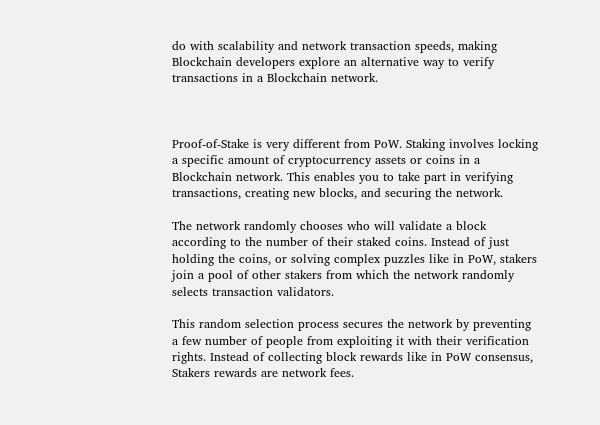do with scalability and network transaction speeds, making Blockchain developers explore an alternative way to verify transactions in a Blockchain network.



Proof-of-Stake is very different from PoW. Staking involves locking a specific amount of cryptocurrency assets or coins in a Blockchain network. This enables you to take part in verifying transactions, creating new blocks, and securing the network.

The network randomly chooses who will validate a block according to the number of their staked coins. Instead of just holding the coins, or solving complex puzzles like in PoW, stakers join a pool of other stakers from which the network randomly selects transaction validators.

This random selection process secures the network by preventing a few number of people from exploiting it with their verification rights. Instead of collecting block rewards like in PoW consensus, Stakers rewards are network fees.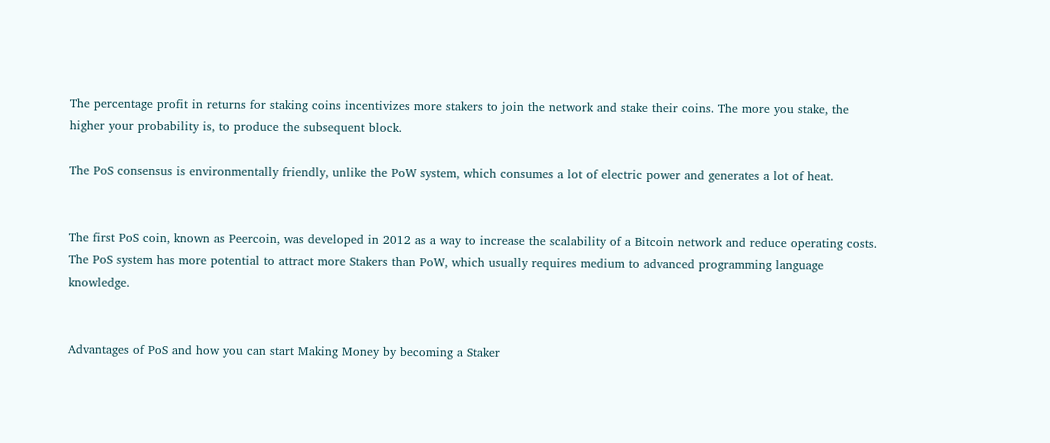The percentage profit in returns for staking coins incentivizes more stakers to join the network and stake their coins. The more you stake, the higher your probability is, to produce the subsequent block.

The PoS consensus is environmentally friendly, unlike the PoW system, which consumes a lot of electric power and generates a lot of heat.


The first PoS coin, known as Peercoin, was developed in 2012 as a way to increase the scalability of a Bitcoin network and reduce operating costs. The PoS system has more potential to attract more Stakers than PoW, which usually requires medium to advanced programming language knowledge.


Advantages of PoS and how you can start Making Money by becoming a Staker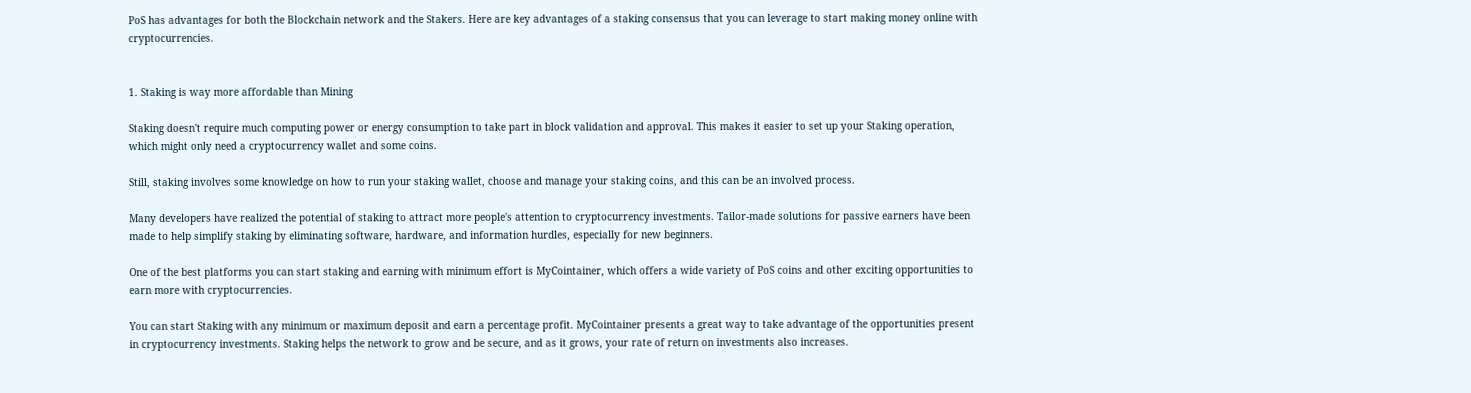PoS has advantages for both the Blockchain network and the Stakers. Here are key advantages of a staking consensus that you can leverage to start making money online with cryptocurrencies.


1. Staking is way more affordable than Mining

Staking doesn't require much computing power or energy consumption to take part in block validation and approval. This makes it easier to set up your Staking operation, which might only need a cryptocurrency wallet and some coins.

Still, staking involves some knowledge on how to run your staking wallet, choose and manage your staking coins, and this can be an involved process.

Many developers have realized the potential of staking to attract more people's attention to cryptocurrency investments. Tailor-made solutions for passive earners have been made to help simplify staking by eliminating software, hardware, and information hurdles, especially for new beginners.

One of the best platforms you can start staking and earning with minimum effort is MyCointainer, which offers a wide variety of PoS coins and other exciting opportunities to earn more with cryptocurrencies.

You can start Staking with any minimum or maximum deposit and earn a percentage profit. MyCointainer presents a great way to take advantage of the opportunities present in cryptocurrency investments. Staking helps the network to grow and be secure, and as it grows, your rate of return on investments also increases.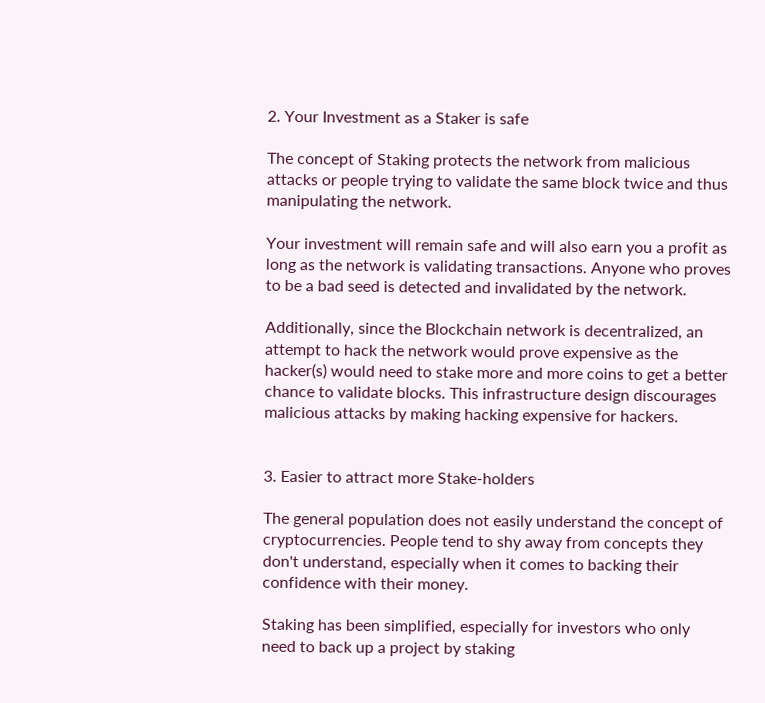2. Your Investment as a Staker is safe

The concept of Staking protects the network from malicious attacks or people trying to validate the same block twice and thus manipulating the network.

Your investment will remain safe and will also earn you a profit as long as the network is validating transactions. Anyone who proves to be a bad seed is detected and invalidated by the network.

Additionally, since the Blockchain network is decentralized, an attempt to hack the network would prove expensive as the hacker(s) would need to stake more and more coins to get a better chance to validate blocks. This infrastructure design discourages malicious attacks by making hacking expensive for hackers.


3. Easier to attract more Stake-holders

The general population does not easily understand the concept of cryptocurrencies. People tend to shy away from concepts they don't understand, especially when it comes to backing their confidence with their money.

Staking has been simplified, especially for investors who only need to back up a project by staking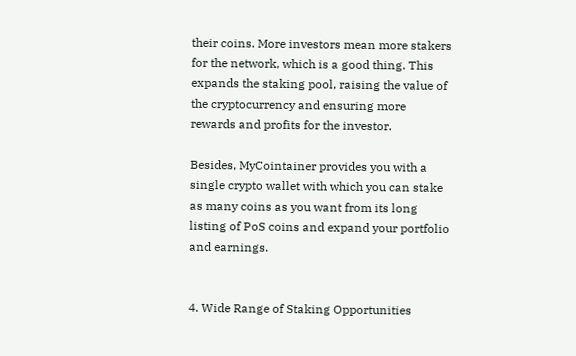their coins. More investors mean more stakers for the network, which is a good thing. This expands the staking pool, raising the value of the cryptocurrency and ensuring more rewards and profits for the investor.

Besides, MyCointainer provides you with a single crypto wallet with which you can stake as many coins as you want from its long listing of PoS coins and expand your portfolio and earnings.


4. Wide Range of Staking Opportunities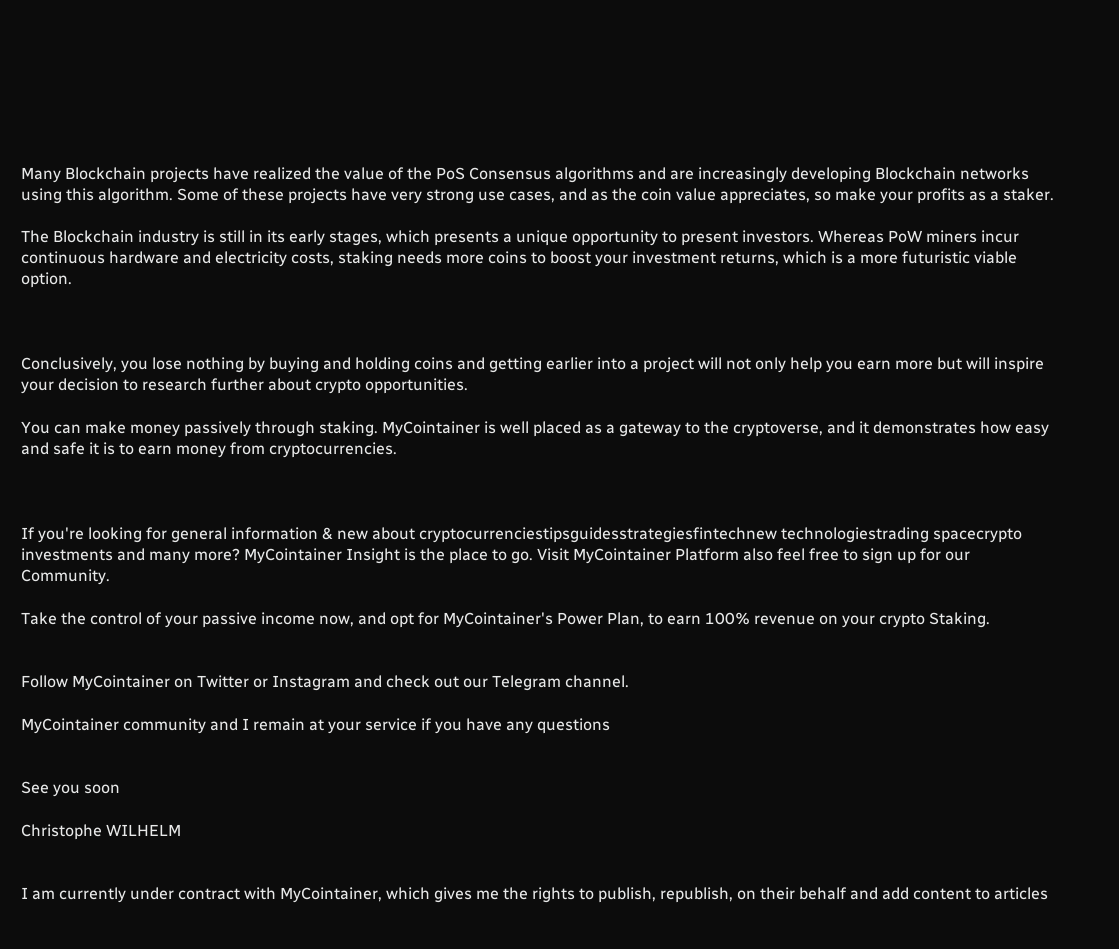Many Blockchain projects have realized the value of the PoS Consensus algorithms and are increasingly developing Blockchain networks using this algorithm. Some of these projects have very strong use cases, and as the coin value appreciates, so make your profits as a staker.

The Blockchain industry is still in its early stages, which presents a unique opportunity to present investors. Whereas PoW miners incur continuous hardware and electricity costs, staking needs more coins to boost your investment returns, which is a more futuristic viable option.



Conclusively, you lose nothing by buying and holding coins and getting earlier into a project will not only help you earn more but will inspire your decision to research further about crypto opportunities.

You can make money passively through staking. MyCointainer is well placed as a gateway to the cryptoverse, and it demonstrates how easy and safe it is to earn money from cryptocurrencies.



If you're looking for general information & new about cryptocurrenciestipsguidesstrategiesfintechnew technologiestrading spacecrypto investments and many more? MyCointainer Insight is the place to go. Visit MyCointainer Platform also feel free to sign up for our Community.

Take the control of your passive income now, and opt for MyCointainer's Power Plan, to earn 100% revenue on your crypto Staking.


Follow MyCointainer on Twitter or Instagram and check out our Telegram channel.

MyCointainer community and I remain at your service if you have any questions


See you soon

Christophe WILHELM


I am currently under contract with MyCointainer, which gives me the rights to publish, republish, on their behalf and add content to articles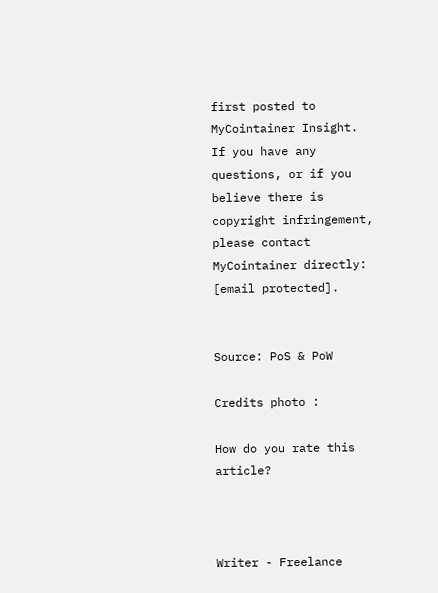first posted to MyCointainer Insight.
If you have any questions, or if you believe there is copyright infringement, please contact MyCointainer directly: [email protected].


Source: PoS & PoW

Credits photo :

How do you rate this article?



Writer - Freelance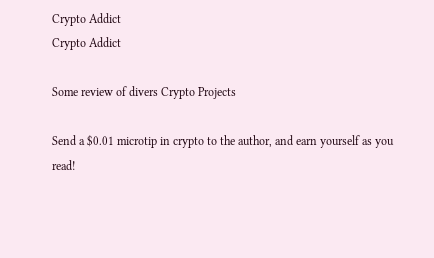Crypto Addict
Crypto Addict

Some review of divers Crypto Projects

Send a $0.01 microtip in crypto to the author, and earn yourself as you read!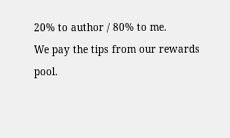20% to author / 80% to me.
We pay the tips from our rewards pool.